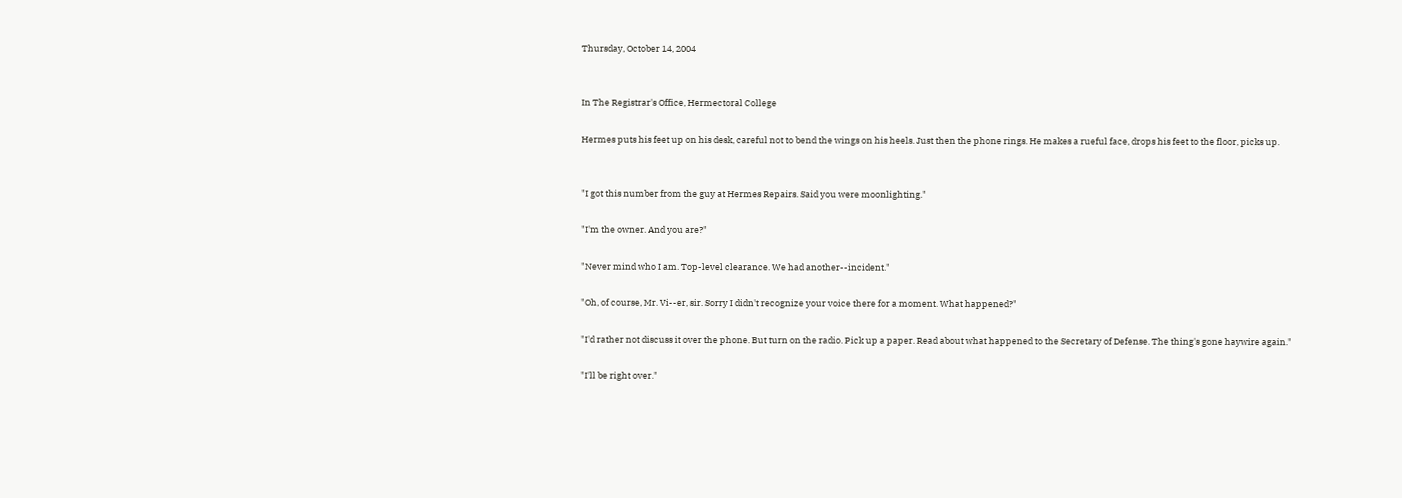Thursday, October 14, 2004


In The Registrar's Office, Hermectoral College

Hermes puts his feet up on his desk, careful not to bend the wings on his heels. Just then the phone rings. He makes a rueful face, drops his feet to the floor, picks up.


"I got this number from the guy at Hermes Repairs. Said you were moonlighting."

"I'm the owner. And you are?"

"Never mind who I am. Top-level clearance. We had another--incident."

"Oh, of course, Mr. Vi--er, sir. Sorry I didn't recognize your voice there for a moment. What happened?"

"I'd rather not discuss it over the phone. But turn on the radio. Pick up a paper. Read about what happened to the Secretary of Defense. The thing's gone haywire again."

"I'll be right over."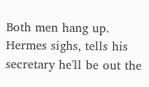Both men hang up. Hermes sighs, tells his secretary he'll be out the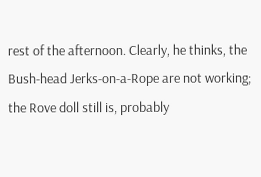rest of the afternoon. Clearly, he thinks, the Bush-head Jerks-on-a-Rope are not working; the Rove doll still is, probably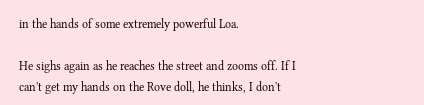in the hands of some extremely powerful Loa.

He sighs again as he reaches the street and zooms off. If I can't get my hands on the Rove doll, he thinks, I don't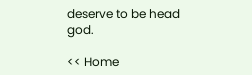deserve to be head god.

<< Home